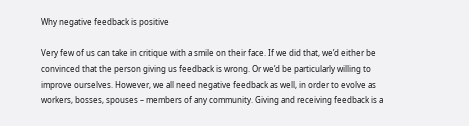Why negative feedback is positive

Very few of us can take in critique with a smile on their face. If we did that, we’d either be convinced that the person giving us feedback is wrong. Or we’d be particularly willing to improve ourselves. However, we all need negative feedback as well, in order to evolve as workers, bosses, spouses – members of any community. Giving and receiving feedback is a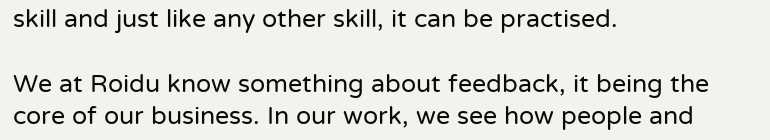skill and just like any other skill, it can be practised.

We at Roidu know something about feedback, it being the core of our business. In our work, we see how people and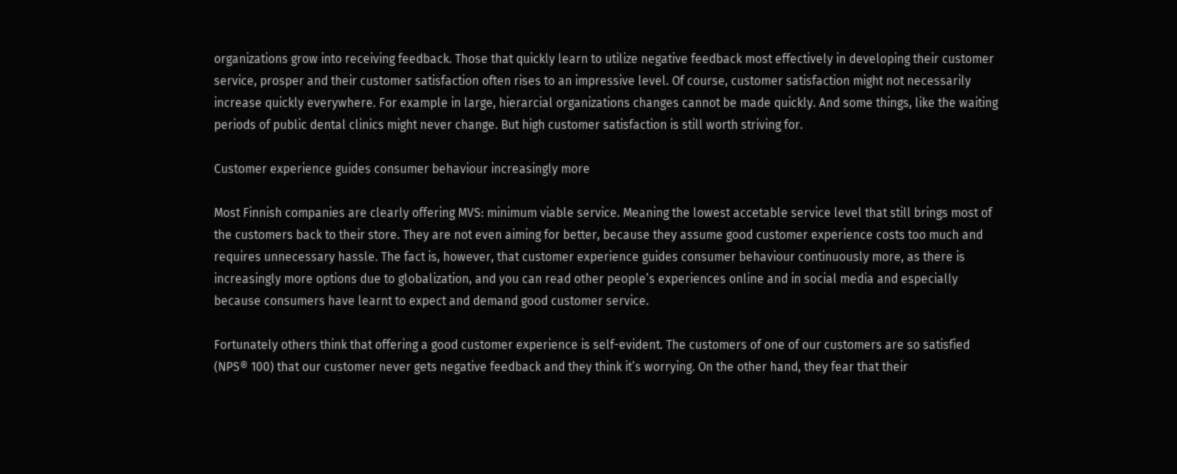organizations grow into receiving feedback. Those that quickly learn to utilize negative feedback most effectively in developing their customer service, prosper and their customer satisfaction often rises to an impressive level. Of course, customer satisfaction might not necessarily increase quickly everywhere. For example in large, hierarcial organizations changes cannot be made quickly. And some things, like the waiting periods of public dental clinics might never change. But high customer satisfaction is still worth striving for.

Customer experience guides consumer behaviour increasingly more

Most Finnish companies are clearly offering MVS: minimum viable service. Meaning the lowest accetable service level that still brings most of the customers back to their store. They are not even aiming for better, because they assume good customer experience costs too much and requires unnecessary hassle. The fact is, however, that customer experience guides consumer behaviour continuously more, as there is increasingly more options due to globalization, and you can read other people’s experiences online and in social media and especially because consumers have learnt to expect and demand good customer service.

Fortunately others think that offering a good customer experience is self-evident. The customers of one of our customers are so satisfied (NPS® 100) that our customer never gets negative feedback and they think it’s worrying. On the other hand, they fear that their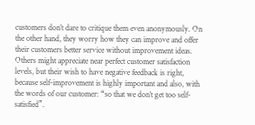customers don’t dare to critique them even anonymously. On the other hand, they worry how they can improve and offer their customers better service without improvement ideas. Others might appreciate near perfect customer satisfaction levels, but their wish to have negative feedback is right, because self-improvement is highly important and also, with the words of our customer: “so that we don’t get too self-satisfied”.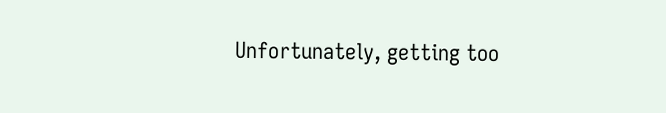Unfortunately, getting too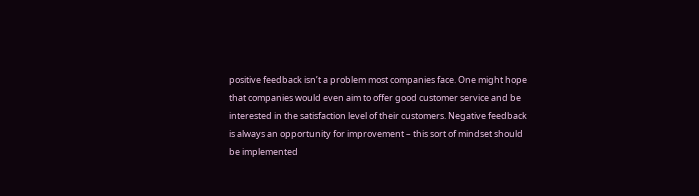positive feedback isn’t a problem most companies face. One might hope that companies would even aim to offer good customer service and be interested in the satisfaction level of their customers. Negative feedback is always an opportunity for improvement – this sort of mindset should be implemented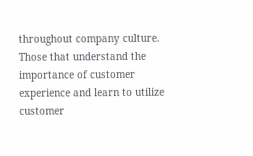throughout company culture. Those that understand the importance of customer experience and learn to utilize customer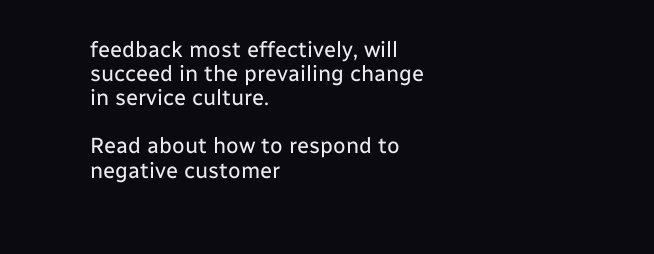feedback most effectively, will succeed in the prevailing change in service culture.

Read about how to respond to negative customer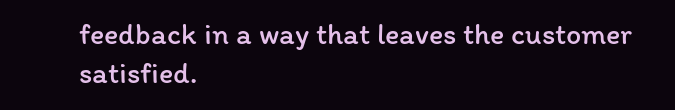feedback in a way that leaves the customer satisfied.